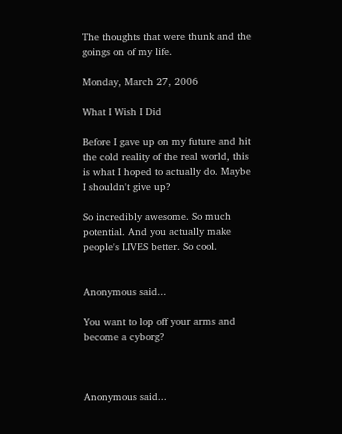The thoughts that were thunk and the goings on of my life.

Monday, March 27, 2006

What I Wish I Did

Before I gave up on my future and hit the cold reality of the real world, this is what I hoped to actually do. Maybe I shouldn't give up?

So incredibly awesome. So much potential. And you actually make people's LIVES better. So cool.


Anonymous said...

You want to lop off your arms and become a cyborg?



Anonymous said...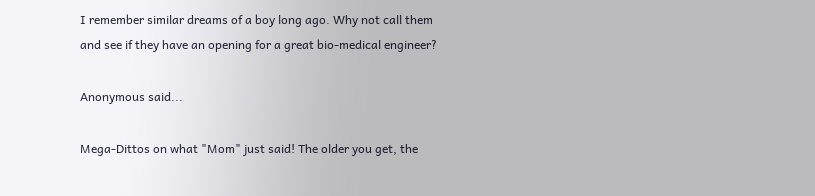I remember similar dreams of a boy long ago. Why not call them and see if they have an opening for a great bio-medical engineer?

Anonymous said...

Mega-Dittos on what "Mom" just said! The older you get, the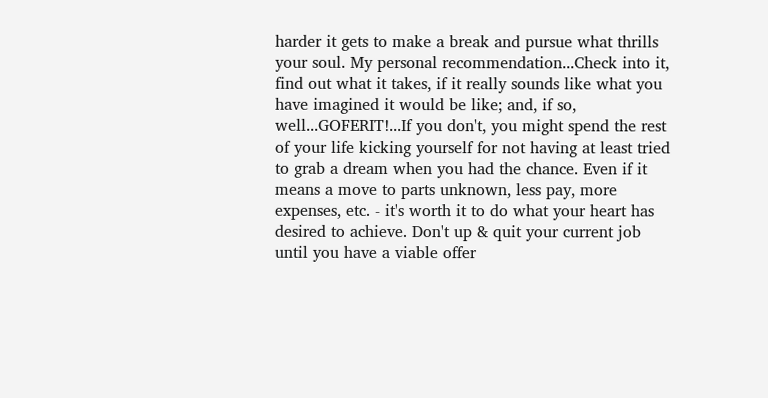harder it gets to make a break and pursue what thrills your soul. My personal recommendation...Check into it, find out what it takes, if it really sounds like what you have imagined it would be like; and, if so, well...GOFERIT!...If you don't, you might spend the rest of your life kicking yourself for not having at least tried to grab a dream when you had the chance. Even if it means a move to parts unknown, less pay, more expenses, etc. - it's worth it to do what your heart has desired to achieve. Don't up & quit your current job until you have a viable offer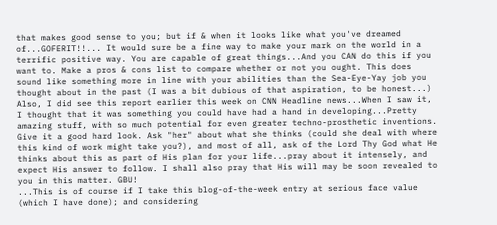that makes good sense to you; but if & when it looks like what you've dreamed of...GOFERIT!!... It would sure be a fine way to make your mark on the world in a terrific positive way. You are capable of great things...And you CAN do this if you want to. Make a pros & cons list to compare whether or not you ought. This does sound like something more in line with your abilities than the Sea-Eye-Yay job you thought about in the past (I was a bit dubious of that aspiration, to be honest...) Also, I did see this report earlier this week on CNN Headline news...When I saw it, I thought that it was something you could have had a hand in developing...Pretty amazing stuff, with so much potential for even greater techno-prosthetic inventions. Give it a good hard look. Ask "her" about what she thinks (could she deal with where this kind of work might take you?), and most of all, ask of the Lord Thy God what He thinks about this as part of His plan for your life...pray about it intensely, and expect His answer to follow. I shall also pray that His will may be soon revealed to you in this matter. GBU!
...This is of course if I take this blog-of-the-week entry at serious face value (which I have done); and considering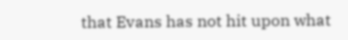that Evans has not hit upon what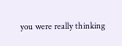you were really thinking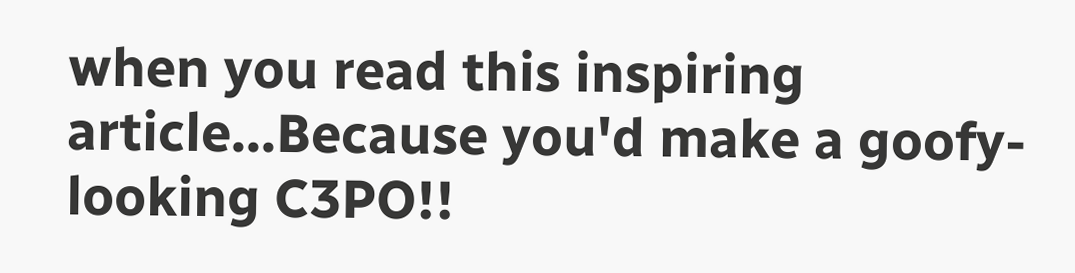when you read this inspiring article...Because you'd make a goofy-looking C3PO!!